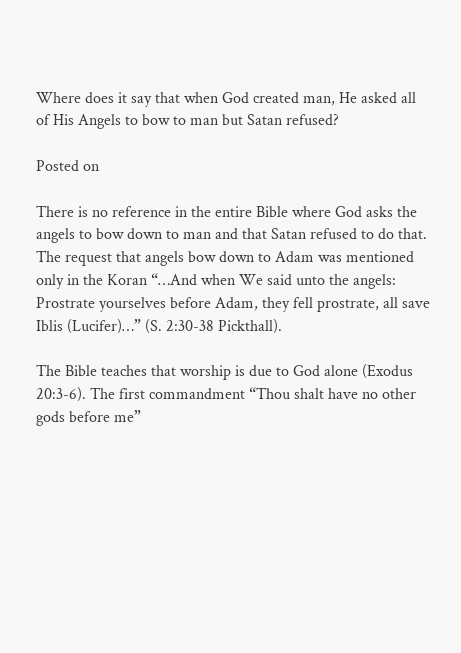Where does it say that when God created man, He asked all of His Angels to bow to man but Satan refused?

Posted on

There is no reference in the entire Bible where God asks the angels to bow down to man and that Satan refused to do that. The request that angels bow down to Adam was mentioned only in the Koran “…And when We said unto the angels: Prostrate yourselves before Adam, they fell prostrate, all save Iblis (Lucifer)…” (S. 2:30-38 Pickthall).

The Bible teaches that worship is due to God alone (Exodus 20:3-6). The first commandment “Thou shalt have no other gods before me”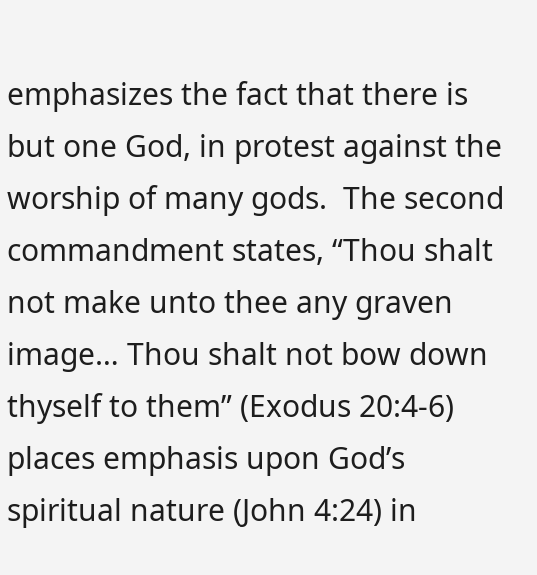emphasizes the fact that there is but one God, in protest against the worship of many gods.  The second commandment states, “Thou shalt not make unto thee any graven image… Thou shalt not bow down thyself to them” (Exodus 20:4-6) places emphasis upon God’s spiritual nature (John 4:24) in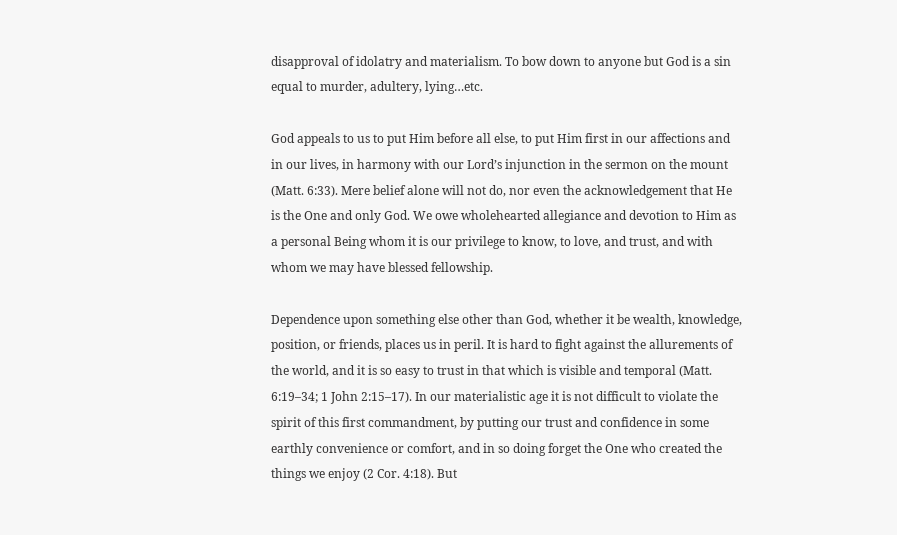disapproval of idolatry and materialism. To bow down to anyone but God is a sin equal to murder, adultery, lying…etc.

God appeals to us to put Him before all else, to put Him first in our affections and in our lives, in harmony with our Lord’s injunction in the sermon on the mount (Matt. 6:33). Mere belief alone will not do, nor even the acknowledgement that He is the One and only God. We owe wholehearted allegiance and devotion to Him as a personal Being whom it is our privilege to know, to love, and trust, and with whom we may have blessed fellowship.

Dependence upon something else other than God, whether it be wealth, knowledge, position, or friends, places us in peril. It is hard to fight against the allurements of the world, and it is so easy to trust in that which is visible and temporal (Matt. 6:19–34; 1 John 2:15–17). In our materialistic age it is not difficult to violate the spirit of this first commandment, by putting our trust and confidence in some earthly convenience or comfort, and in so doing forget the One who created the things we enjoy (2 Cor. 4:18). But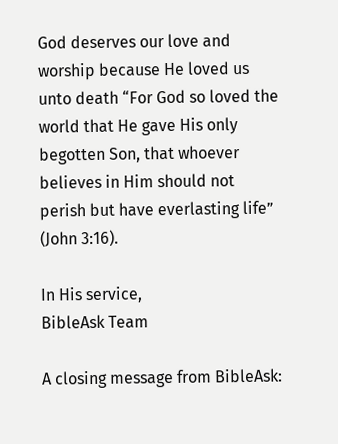God deserves our love and worship because He loved us unto death “For God so loved the world that He gave His only begotten Son, that whoever believes in Him should not perish but have everlasting life” (John 3:16).

In His service,
BibleAsk Team

A closing message from BibleAsk: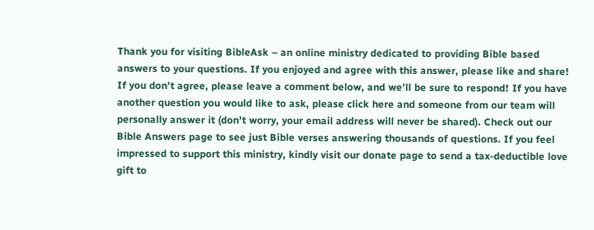Thank you for visiting BibleAsk – an online ministry dedicated to providing Bible based answers to your questions. If you enjoyed and agree with this answer, please like and share! If you don’t agree, please leave a comment below, and we’ll be sure to respond! If you have another question you would like to ask, please click here and someone from our team will personally answer it (don’t worry, your email address will never be shared). Check out our Bible Answers page to see just Bible verses answering thousands of questions. If you feel impressed to support this ministry, kindly visit our donate page to send a tax-deductible love gift to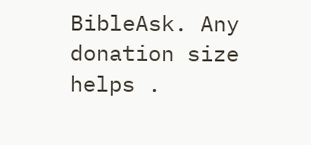BibleAsk. Any donation size helps .